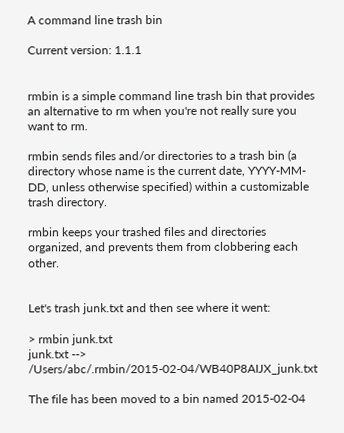A command line trash bin

Current version: 1.1.1


rmbin is a simple command line trash bin that provides an alternative to rm when you're not really sure you want to rm.

rmbin sends files and/or directories to a trash bin (a directory whose name is the current date, YYYY-MM-DD, unless otherwise specified) within a customizable trash directory.

rmbin keeps your trashed files and directories organized, and prevents them from clobbering each other.


Let's trash junk.txt and then see where it went:

> rmbin junk.txt
junk.txt --> /Users/abc/.rmbin/2015-02-04/WB40P8AIJX_junk.txt

The file has been moved to a bin named 2015-02-04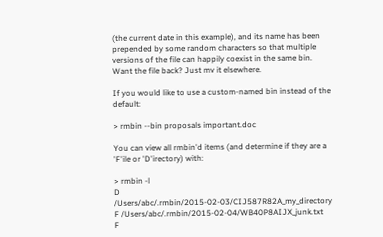(the current date in this example), and its name has been prepended by some random characters so that multiple versions of the file can happily coexist in the same bin. Want the file back? Just mv it elsewhere.

If you would like to use a custom-named bin instead of the default:

> rmbin --bin proposals important.doc

You can view all rmbin'd items (and determine if they are a 'F'ile or 'D'irectory) with:

> rmbin -l
D /Users/abc/.rmbin/2015-02-03/CIJ587R82A_my_directory
F /Users/abc/.rmbin/2015-02-04/WB40P8AIJX_junk.txt
F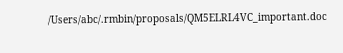/Users/abc/.rmbin/proposals/QM5ELRL4VC_important.doc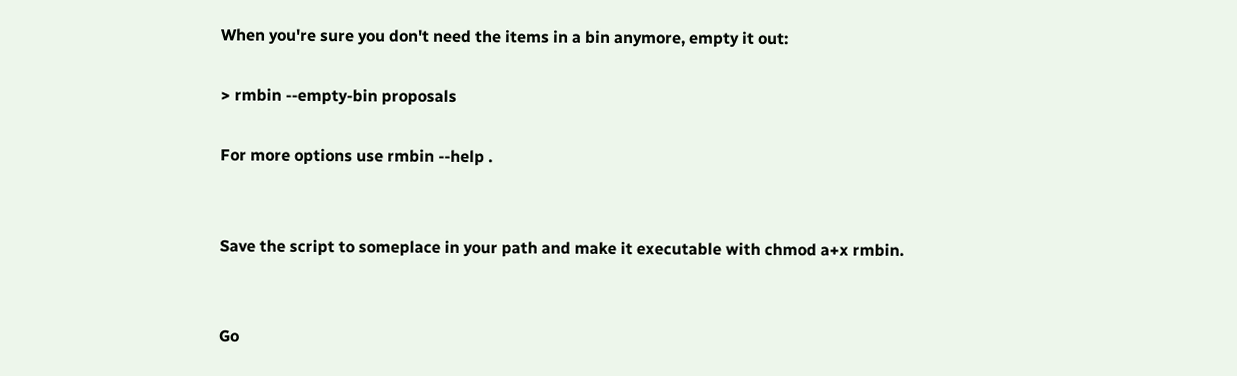When you're sure you don't need the items in a bin anymore, empty it out:

> rmbin --empty-bin proposals

For more options use rmbin --help .


Save the script to someplace in your path and make it executable with chmod a+x rmbin.


Go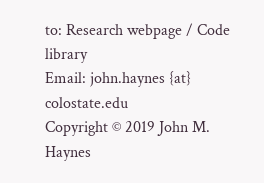to: Research webpage / Code library
Email: john.haynes {at} colostate.edu
Copyright © 2019 John M. Haynes